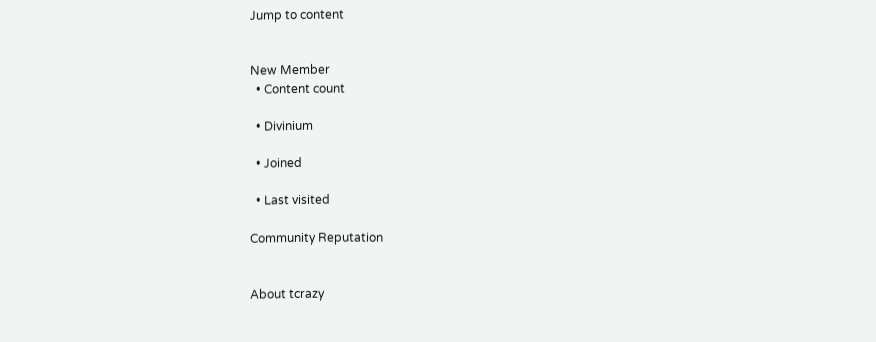Jump to content


New Member
  • Content count

  • Divinium

  • Joined

  • Last visited

Community Reputation


About tcrazy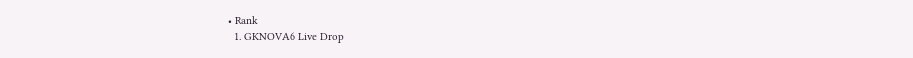• Rank
  1. GKNOVA6 Live Drop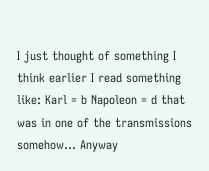I just thought of something I think earlier I read something like: Karl = b Napoleon = d that was in one of the transmissions somehow... Anyway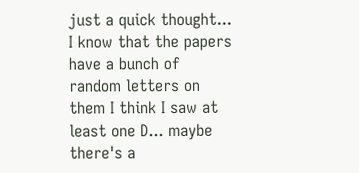just a quick thought... I know that the papers have a bunch of random letters on them I think I saw at least one D... maybe there's a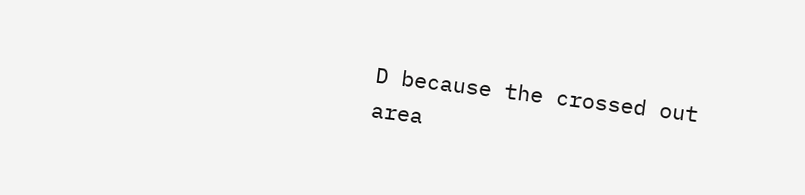D because the crossed out area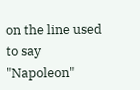on the line used to say "Napoleon"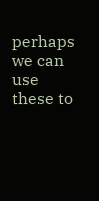perhaps we can use these to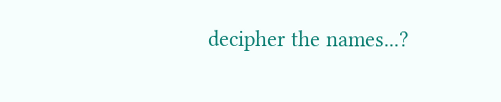decipher the names...?